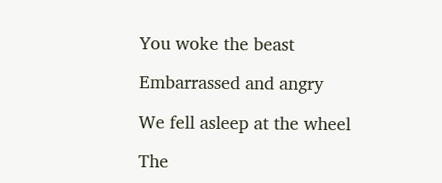You woke the beast

Embarrassed and angry

We fell asleep at the wheel

The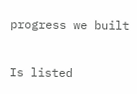progress we built

Is listed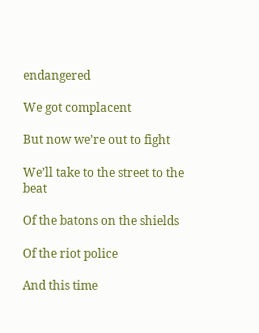endangered

We got complacent

But now we’re out to fight

We’ll take to the street to the beat

Of the batons on the shields

Of the riot police

And this time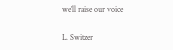we’ll raise our voice

L. Switzer